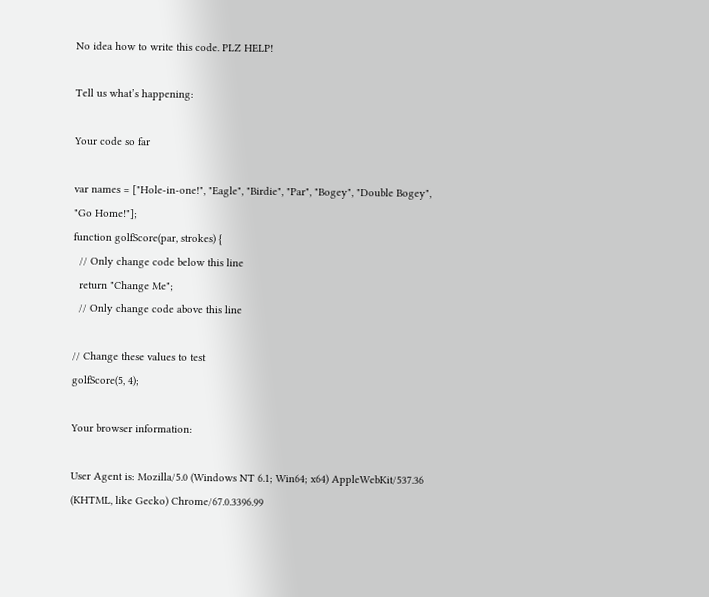No idea how to write this code. PLZ HELP!

Tell us what’s happening:

Your code so far

var names = ["Hole-in-one!", "Eagle", "Birdie", "Par", "Bogey", "Double Bogey", "Go Home!"];
function golfScore(par, strokes) {
  // Only change code below this line
  return "Change Me";
  // Only change code above this line

// Change these values to test
golfScore(5, 4);

Your browser information:

User Agent is: Mozilla/5.0 (Windows NT 6.1; Win64; x64) AppleWebKit/537.36 (KHTML, like Gecko) Chrome/67.0.3396.99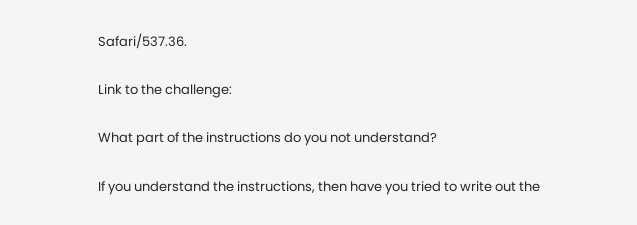Safari/537.36.

Link to the challenge:

What part of the instructions do you not understand?

If you understand the instructions, then have you tried to write out the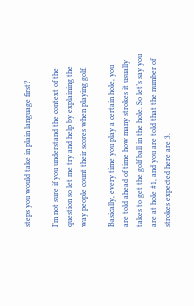steps you would take in plain language first?

I’m not sure if you understand the context of the question so let me try and help by explaining the way people count their scores when playing golf.

Basically, every time you play a certain hole, you are told ahead of time how many strokes it usually takes to get the golf ball in the hole. So let’s say you are at hole #1, and you are told that the number of strokes expected here are 3.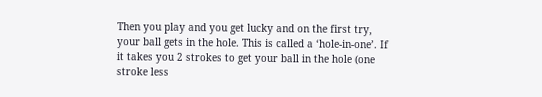Then you play and you get lucky and on the first try, your ball gets in the hole. This is called a ‘hole-in-one’. If it takes you 2 strokes to get your ball in the hole (one stroke less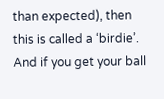than expected), then this is called a ‘birdie’. And if you get your ball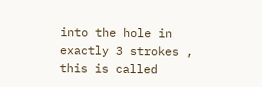into the hole in exactly 3 strokes , this is called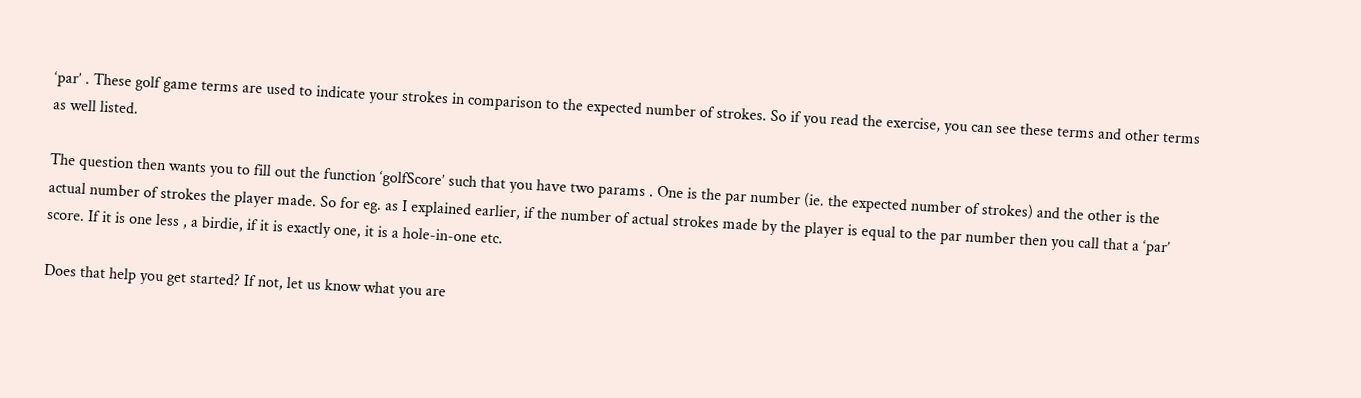‘par’ . These golf game terms are used to indicate your strokes in comparison to the expected number of strokes. So if you read the exercise, you can see these terms and other terms as well listed.

The question then wants you to fill out the function ‘golfScore’ such that you have two params . One is the par number (ie. the expected number of strokes) and the other is the actual number of strokes the player made. So for eg. as I explained earlier, if the number of actual strokes made by the player is equal to the par number then you call that a ‘par’ score. If it is one less , a birdie, if it is exactly one, it is a hole-in-one etc.

Does that help you get started? If not, let us know what you are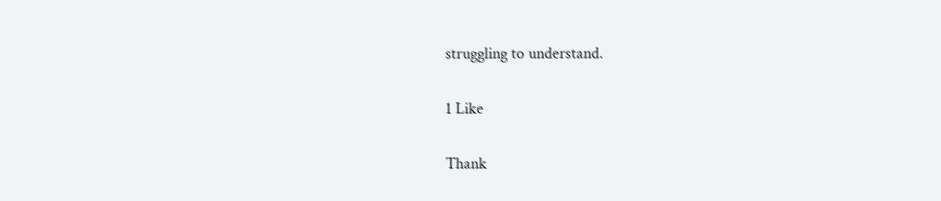struggling to understand.

1 Like

Thank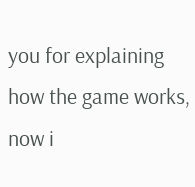you for explaining how the game works, now i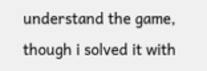understand the game, though i solved it with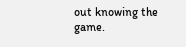out knowing the game.